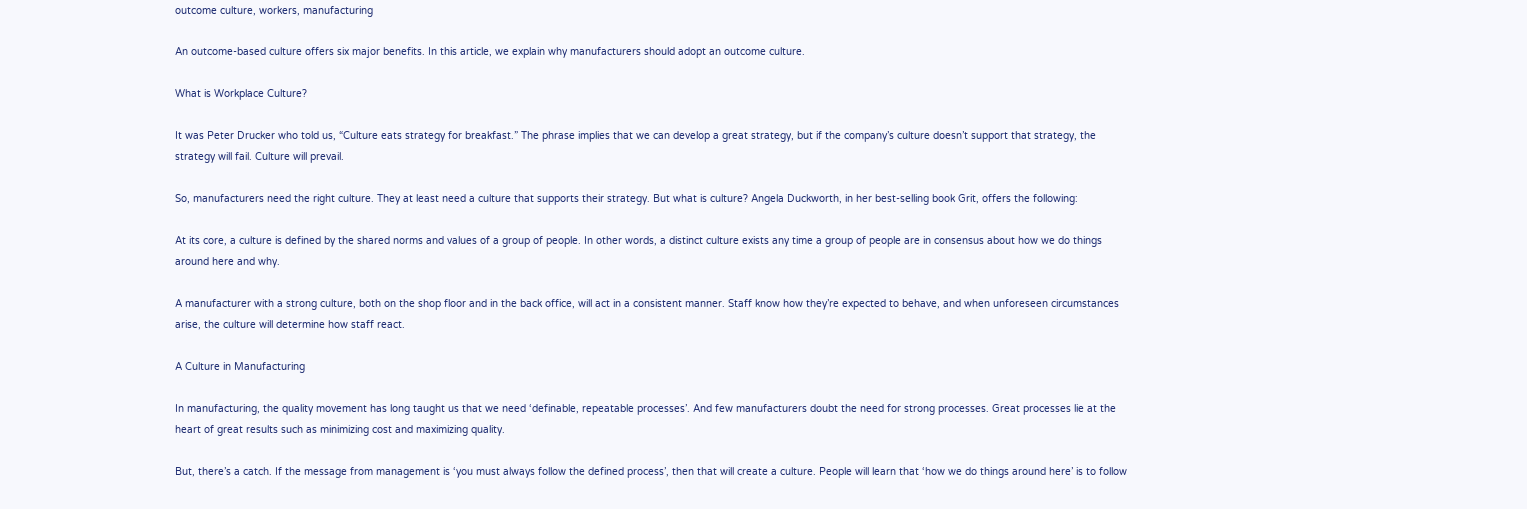outcome culture, workers, manufacturing

An outcome-based culture offers six major benefits. In this article, we explain why manufacturers should adopt an outcome culture.

What is Workplace Culture?

It was Peter Drucker who told us, “Culture eats strategy for breakfast.” The phrase implies that we can develop a great strategy, but if the company’s culture doesn’t support that strategy, the strategy will fail. Culture will prevail.

So, manufacturers need the right culture. They at least need a culture that supports their strategy. But what is culture? Angela Duckworth, in her best-selling book Grit, offers the following:

At its core, a culture is defined by the shared norms and values of a group of people. In other words, a distinct culture exists any time a group of people are in consensus about how we do things around here and why.

A manufacturer with a strong culture, both on the shop floor and in the back office, will act in a consistent manner. Staff know how they’re expected to behave, and when unforeseen circumstances arise, the culture will determine how staff react.

A Culture in Manufacturing

In manufacturing, the quality movement has long taught us that we need ‘definable, repeatable processes’. And few manufacturers doubt the need for strong processes. Great processes lie at the heart of great results such as minimizing cost and maximizing quality.

But, there’s a catch. If the message from management is ‘you must always follow the defined process’, then that will create a culture. People will learn that ‘how we do things around here’ is to follow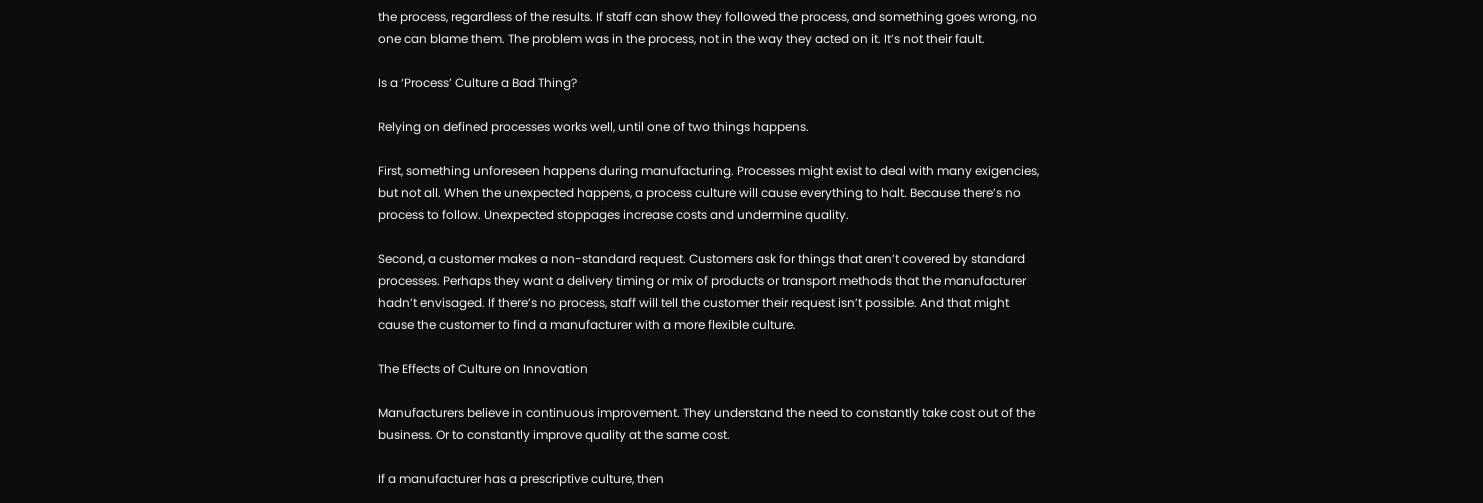the process, regardless of the results. If staff can show they followed the process, and something goes wrong, no one can blame them. The problem was in the process, not in the way they acted on it. It’s not their fault.

Is a ‘Process’ Culture a Bad Thing?

Relying on defined processes works well, until one of two things happens.

First, something unforeseen happens during manufacturing. Processes might exist to deal with many exigencies, but not all. When the unexpected happens, a process culture will cause everything to halt. Because there’s no process to follow. Unexpected stoppages increase costs and undermine quality.

Second, a customer makes a non-standard request. Customers ask for things that aren’t covered by standard processes. Perhaps they want a delivery timing or mix of products or transport methods that the manufacturer hadn’t envisaged. If there’s no process, staff will tell the customer their request isn’t possible. And that might cause the customer to find a manufacturer with a more flexible culture.

The Effects of Culture on Innovation

Manufacturers believe in continuous improvement. They understand the need to constantly take cost out of the business. Or to constantly improve quality at the same cost.

If a manufacturer has a prescriptive culture, then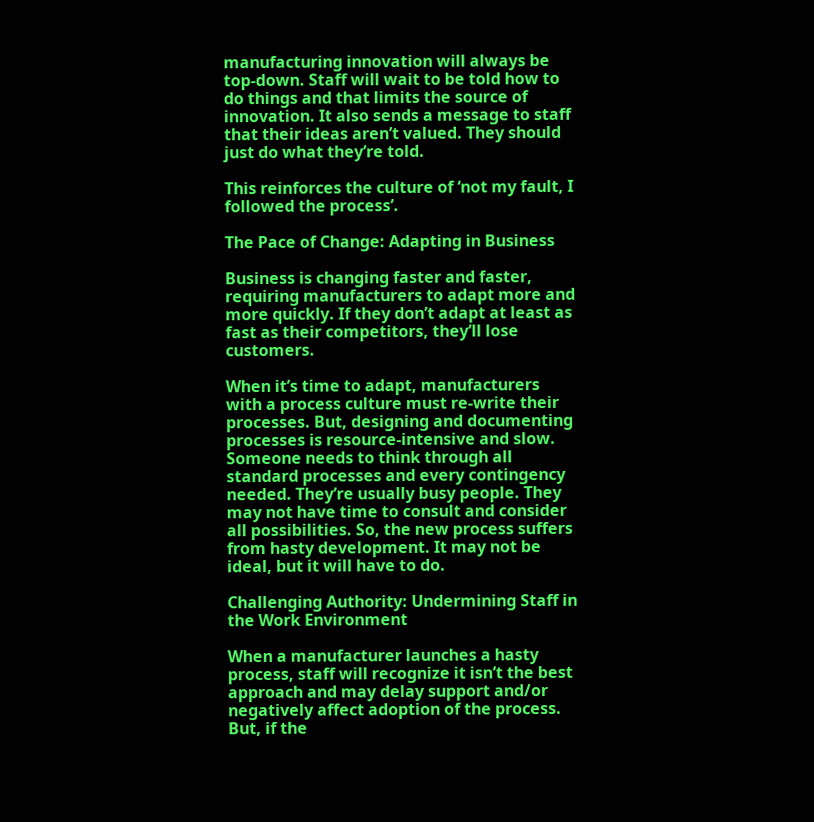manufacturing innovation will always be top-down. Staff will wait to be told how to do things and that limits the source of innovation. It also sends a message to staff that their ideas aren’t valued. They should just do what they’re told.

This reinforces the culture of ‘not my fault, I followed the process’.

The Pace of Change: Adapting in Business

Business is changing faster and faster, requiring manufacturers to adapt more and more quickly. If they don’t adapt at least as fast as their competitors, they’ll lose customers.

When it’s time to adapt, manufacturers with a process culture must re-write their processes. But, designing and documenting processes is resource-intensive and slow. Someone needs to think through all standard processes and every contingency needed. They’re usually busy people. They may not have time to consult and consider all possibilities. So, the new process suffers from hasty development. It may not be ideal, but it will have to do.

Challenging Authority: Undermining Staff in the Work Environment

When a manufacturer launches a hasty process, staff will recognize it isn’t the best approach and may delay support and/or negatively affect adoption of the process. But, if the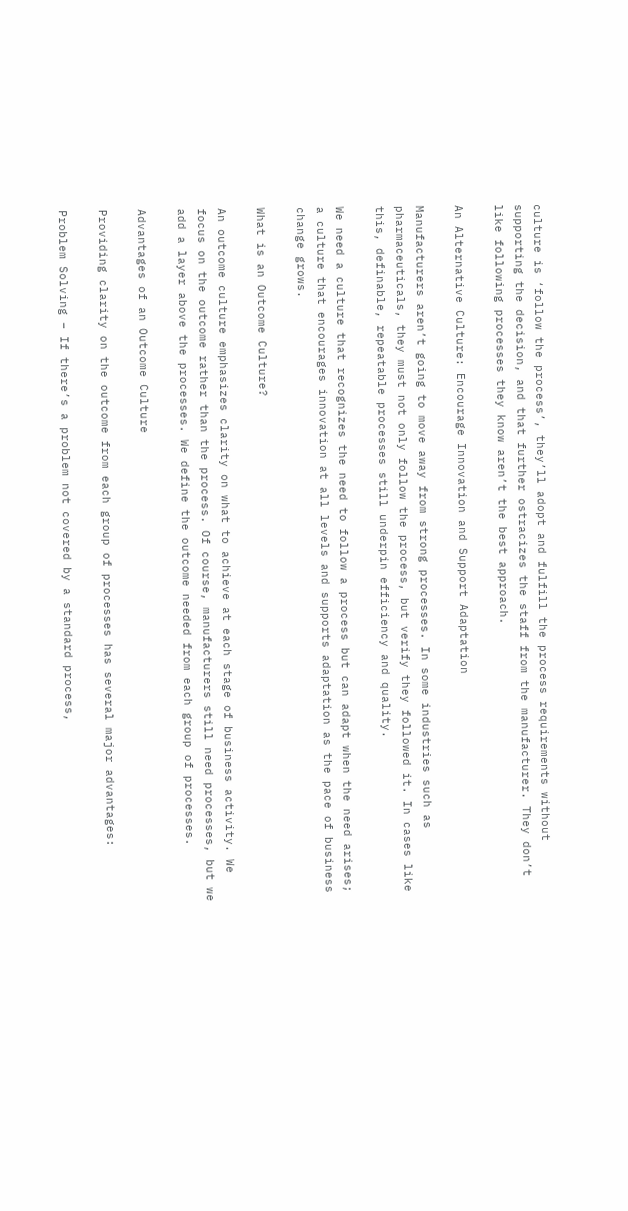culture is ‘follow the process’, they’ll adopt and fulfill the process requirements without supporting the decision, and that further ostracizes the staff from the manufacturer. They don’t like following processes they know aren’t the best approach.

An Alternative Culture: Encourage Innovation and Support Adaptation

Manufacturers aren’t going to move away from strong processes. In some industries such as pharmaceuticals, they must not only follow the process, but verify they followed it. In cases like this, definable, repeatable processes still underpin efficiency and quality.

We need a culture that recognizes the need to follow a process but can adapt when the need arises; a culture that encourages innovation at all levels and supports adaptation as the pace of business change grows.

What is an Outcome Culture?

An outcome culture emphasizes clarity on what to achieve at each stage of business activity. We focus on the outcome rather than the process. Of course, manufacturers still need processes, but we add a layer above the processes. We define the outcome needed from each group of processes.

Advantages of an Outcome Culture

Providing clarity on the outcome from each group of processes has several major advantages:

Problem Solving – If there’s a problem not covered by a standard process,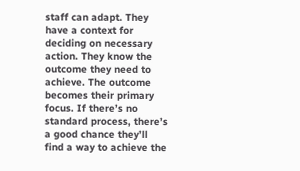staff can adapt. They have a context for deciding on necessary action. They know the outcome they need to achieve. The outcome becomes their primary focus. If there’s no standard process, there’s a good chance they’ll find a way to achieve the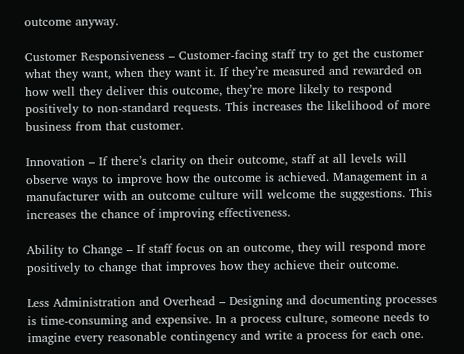outcome anyway.

Customer Responsiveness – Customer-facing staff try to get the customer what they want, when they want it. If they’re measured and rewarded on how well they deliver this outcome, they’re more likely to respond positively to non-standard requests. This increases the likelihood of more business from that customer.

Innovation – If there’s clarity on their outcome, staff at all levels will observe ways to improve how the outcome is achieved. Management in a manufacturer with an outcome culture will welcome the suggestions. This increases the chance of improving effectiveness.

Ability to Change – If staff focus on an outcome, they will respond more positively to change that improves how they achieve their outcome.

Less Administration and Overhead – Designing and documenting processes is time-consuming and expensive. In a process culture, someone needs to imagine every reasonable contingency and write a process for each one.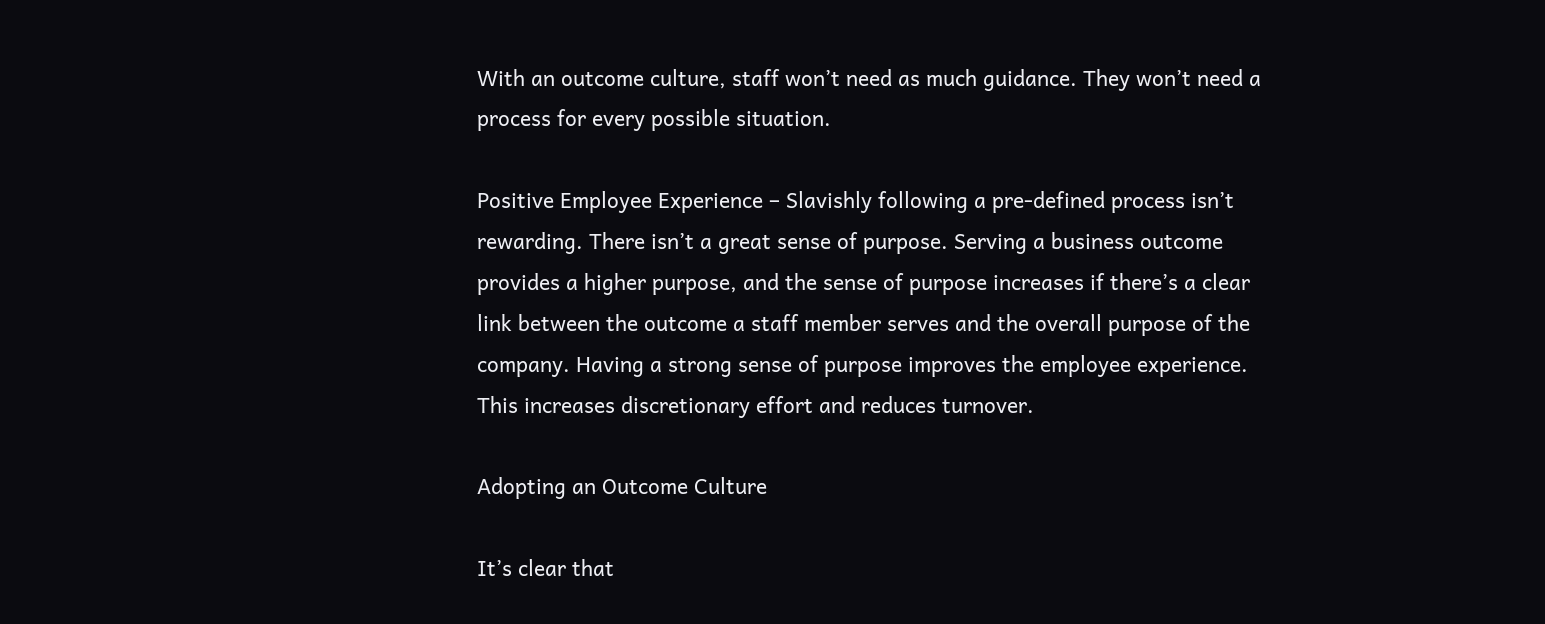With an outcome culture, staff won’t need as much guidance. They won’t need a process for every possible situation.

Positive Employee Experience – Slavishly following a pre-defined process isn’t rewarding. There isn’t a great sense of purpose. Serving a business outcome provides a higher purpose, and the sense of purpose increases if there’s a clear link between the outcome a staff member serves and the overall purpose of the company. Having a strong sense of purpose improves the employee experience. This increases discretionary effort and reduces turnover.

Adopting an Outcome Culture

It’s clear that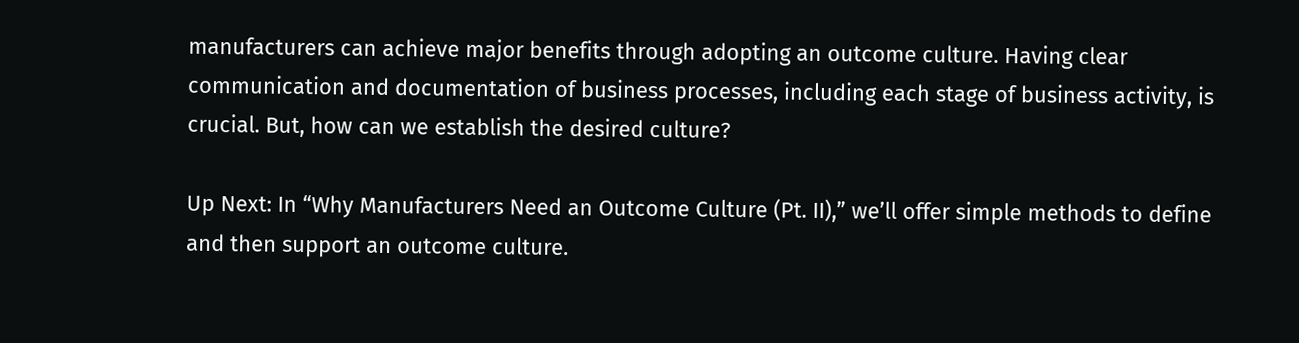manufacturers can achieve major benefits through adopting an outcome culture. Having clear communication and documentation of business processes, including each stage of business activity, is crucial. But, how can we establish the desired culture?

Up Next: In “Why Manufacturers Need an Outcome Culture (Pt. II),” we’ll offer simple methods to define and then support an outcome culture.